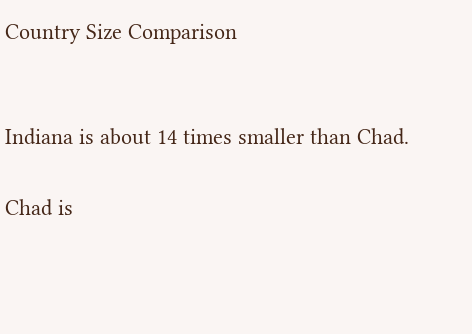Country Size Comparison


Indiana is about 14 times smaller than Chad.

Chad is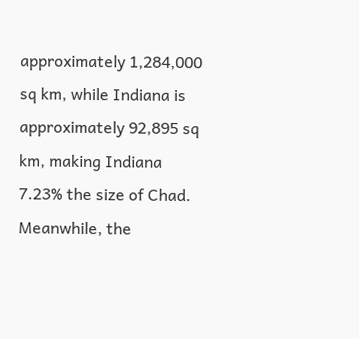approximately 1,284,000 sq km, while Indiana is approximately 92,895 sq km, making Indiana 7.23% the size of Chad. Meanwhile, the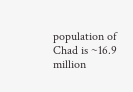population of Chad is ~16.9 million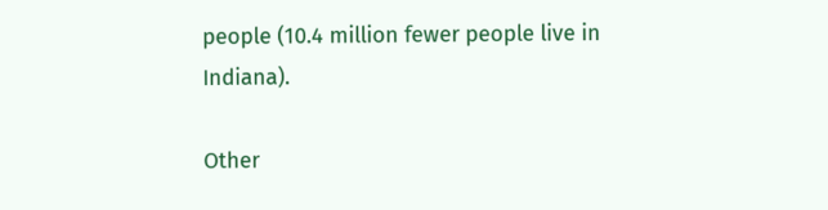people (10.4 million fewer people live in Indiana).

Other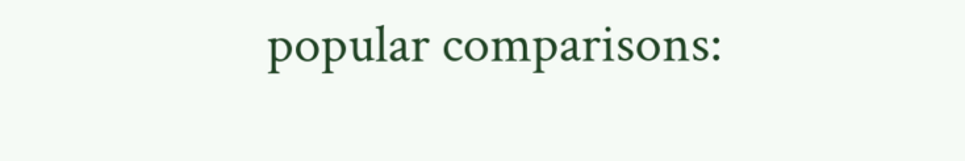popular comparisons: